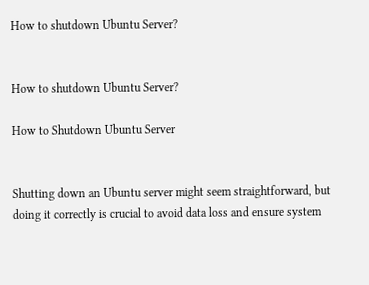How to shutdown Ubuntu Server?


How to shutdown Ubuntu Server?

How to Shutdown Ubuntu Server


Shutting down an Ubuntu server might seem straightforward, but doing it correctly is crucial to avoid data loss and ensure system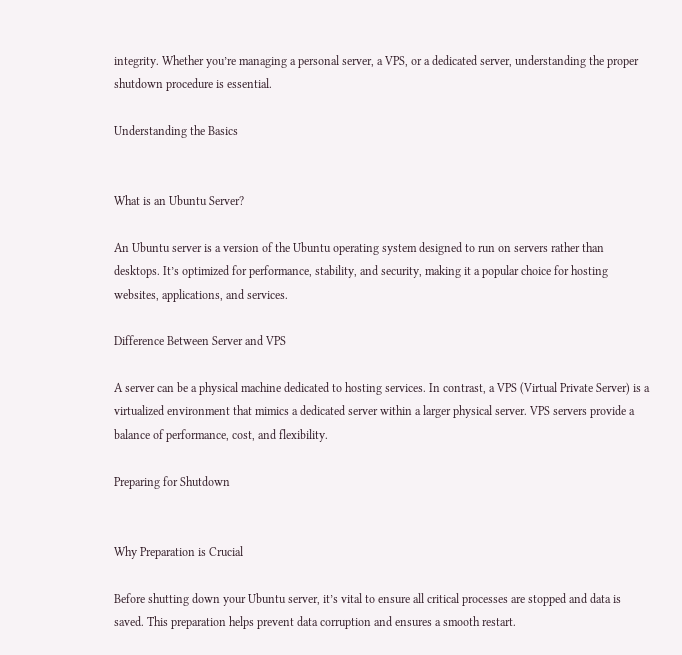integrity. Whether you’re managing a personal server, a VPS, or a dedicated server, understanding the proper shutdown procedure is essential.

Understanding the Basics


What is an Ubuntu Server?

An Ubuntu server is a version of the Ubuntu operating system designed to run on servers rather than desktops. It’s optimized for performance, stability, and security, making it a popular choice for hosting websites, applications, and services.

Difference Between Server and VPS

A server can be a physical machine dedicated to hosting services. In contrast, a VPS (Virtual Private Server) is a virtualized environment that mimics a dedicated server within a larger physical server. VPS servers provide a balance of performance, cost, and flexibility.

Preparing for Shutdown


Why Preparation is Crucial

Before shutting down your Ubuntu server, it’s vital to ensure all critical processes are stopped and data is saved. This preparation helps prevent data corruption and ensures a smooth restart.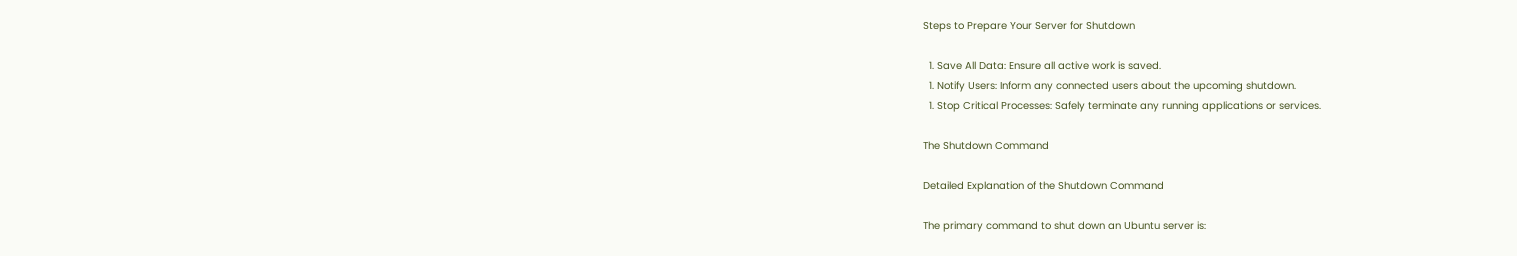Steps to Prepare Your Server for Shutdown

  1. Save All Data: Ensure all active work is saved.
  1. Notify Users: Inform any connected users about the upcoming shutdown.
  1. Stop Critical Processes: Safely terminate any running applications or services.

The Shutdown Command

Detailed Explanation of the Shutdown Command

The primary command to shut down an Ubuntu server is: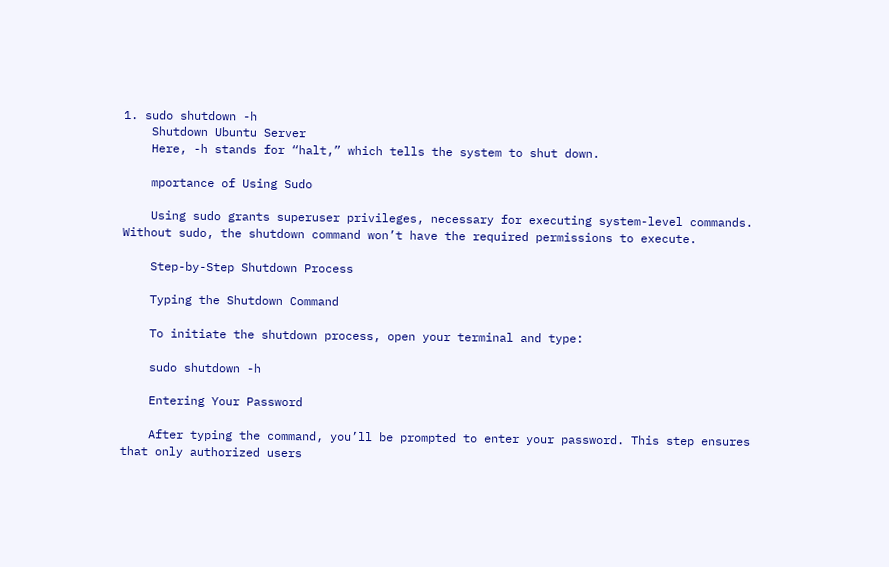1. sudo shutdown -h
    Shutdown Ubuntu Server
    Here, -h stands for “halt,” which tells the system to shut down.

    mportance of Using Sudo

    Using sudo grants superuser privileges, necessary for executing system-level commands. Without sudo, the shutdown command won’t have the required permissions to execute.

    Step-by-Step Shutdown Process

    Typing the Shutdown Command

    To initiate the shutdown process, open your terminal and type:

    sudo shutdown -h

    Entering Your Password

    After typing the command, you’ll be prompted to enter your password. This step ensures that only authorized users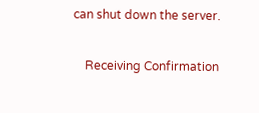can shut down the server.

    Receiving Confirmation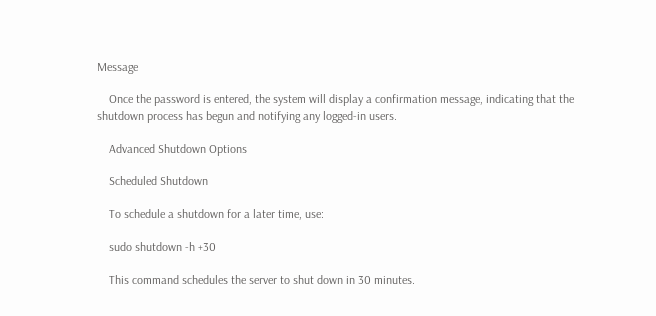Message

    Once the password is entered, the system will display a confirmation message, indicating that the shutdown process has begun and notifying any logged-in users.

    Advanced Shutdown Options

    Scheduled Shutdown

    To schedule a shutdown for a later time, use:

    sudo shutdown -h +30

    This command schedules the server to shut down in 30 minutes.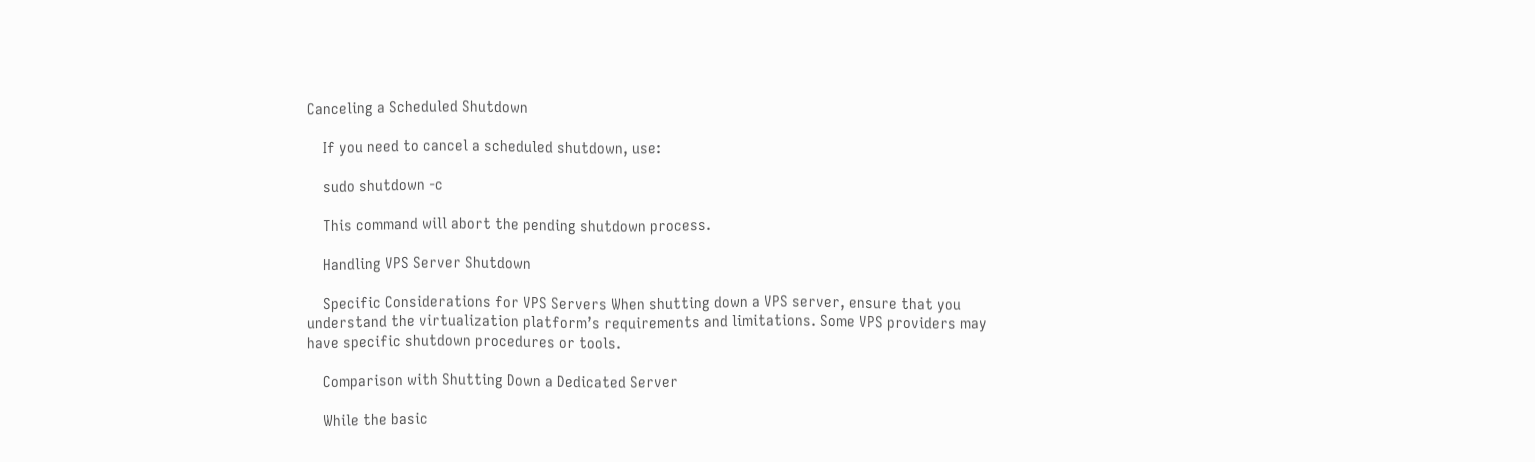Canceling a Scheduled Shutdown

    If you need to cancel a scheduled shutdown, use:

    sudo shutdown -c

    This command will abort the pending shutdown process.

    Handling VPS Server Shutdown

    Specific Considerations for VPS Servers When shutting down a VPS server, ensure that you understand the virtualization platform’s requirements and limitations. Some VPS providers may have specific shutdown procedures or tools.

    Comparison with Shutting Down a Dedicated Server

    While the basic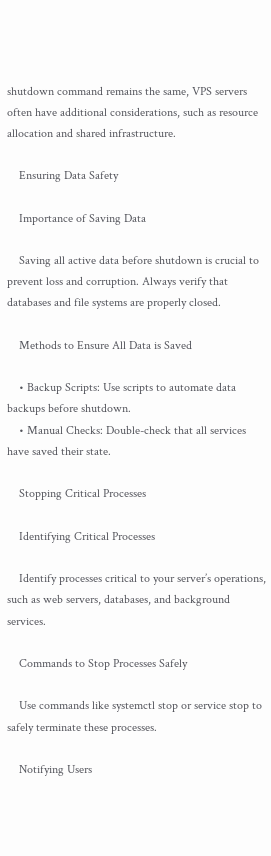shutdown command remains the same, VPS servers often have additional considerations, such as resource allocation and shared infrastructure.

    Ensuring Data Safety

    Importance of Saving Data

    Saving all active data before shutdown is crucial to prevent loss and corruption. Always verify that databases and file systems are properly closed.

    Methods to Ensure All Data is Saved

    • Backup Scripts: Use scripts to automate data backups before shutdown.
    • Manual Checks: Double-check that all services have saved their state.

    Stopping Critical Processes

    Identifying Critical Processes

    Identify processes critical to your server’s operations, such as web servers, databases, and background services.

    Commands to Stop Processes Safely

    Use commands like systemctl stop or service stop to safely terminate these processes.

    Notifying Users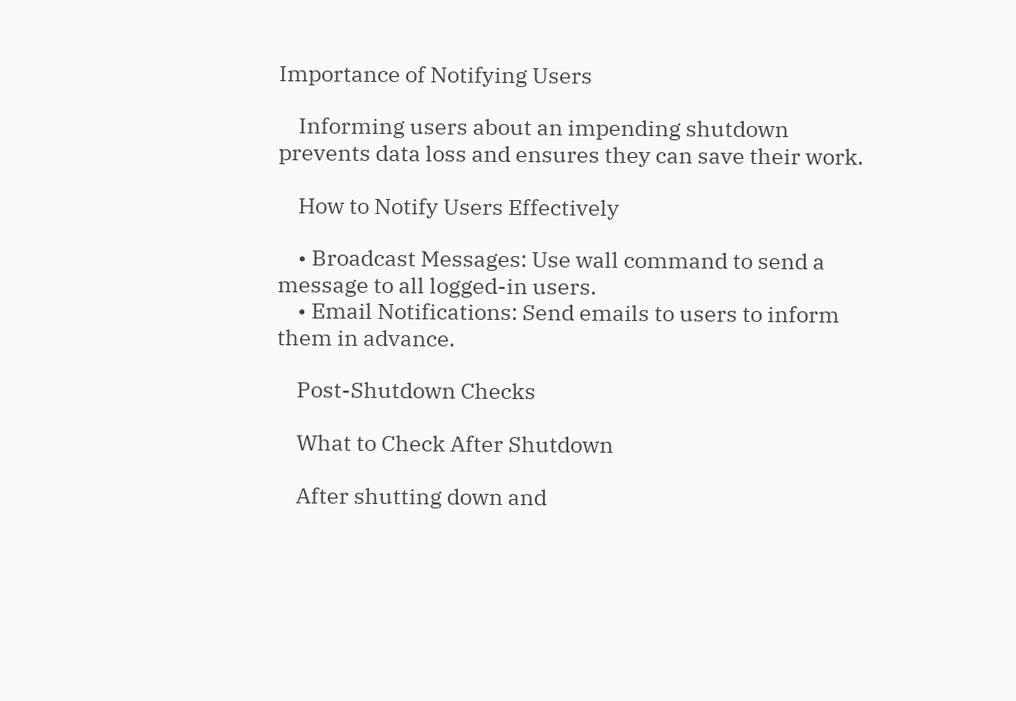Importance of Notifying Users

    Informing users about an impending shutdown prevents data loss and ensures they can save their work.

    How to Notify Users Effectively

    • Broadcast Messages: Use wall command to send a message to all logged-in users.
    • Email Notifications: Send emails to users to inform them in advance.

    Post-Shutdown Checks

    What to Check After Shutdown

    After shutting down and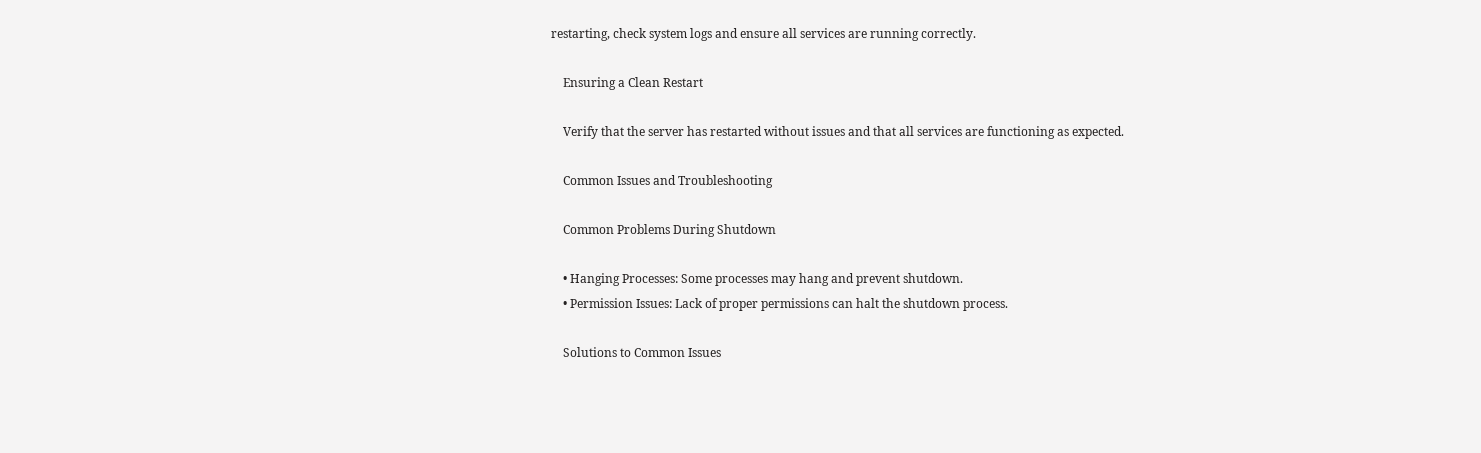restarting, check system logs and ensure all services are running correctly.

    Ensuring a Clean Restart

    Verify that the server has restarted without issues and that all services are functioning as expected.

    Common Issues and Troubleshooting

    Common Problems During Shutdown

    • Hanging Processes: Some processes may hang and prevent shutdown.
    • Permission Issues: Lack of proper permissions can halt the shutdown process.

    Solutions to Common Issues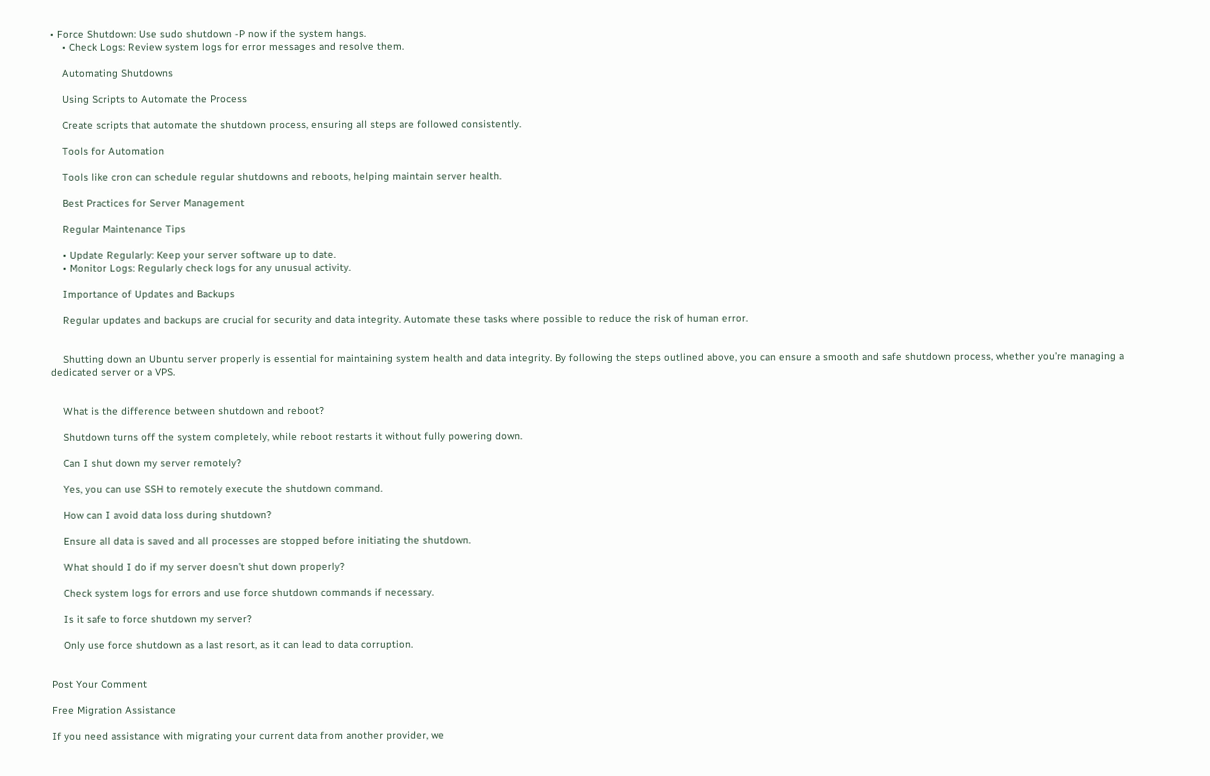• Force Shutdown: Use sudo shutdown -P now if the system hangs.
    • Check Logs: Review system logs for error messages and resolve them.

    Automating Shutdowns

    Using Scripts to Automate the Process

    Create scripts that automate the shutdown process, ensuring all steps are followed consistently.

    Tools for Automation

    Tools like cron can schedule regular shutdowns and reboots, helping maintain server health.

    Best Practices for Server Management

    Regular Maintenance Tips

    • Update Regularly: Keep your server software up to date.
    • Monitor Logs: Regularly check logs for any unusual activity.

    Importance of Updates and Backups

    Regular updates and backups are crucial for security and data integrity. Automate these tasks where possible to reduce the risk of human error.


    Shutting down an Ubuntu server properly is essential for maintaining system health and data integrity. By following the steps outlined above, you can ensure a smooth and safe shutdown process, whether you’re managing a dedicated server or a VPS.


    What is the difference between shutdown and reboot?

    Shutdown turns off the system completely, while reboot restarts it without fully powering down.

    Can I shut down my server remotely?

    Yes, you can use SSH to remotely execute the shutdown command.

    How can I avoid data loss during shutdown?

    Ensure all data is saved and all processes are stopped before initiating the shutdown.

    What should I do if my server doesn’t shut down properly?

    Check system logs for errors and use force shutdown commands if necessary.

    Is it safe to force shutdown my server?

    Only use force shutdown as a last resort, as it can lead to data corruption.


Post Your Comment

Free Migration Assistance

If you need assistance with migrating your current data from another provider, we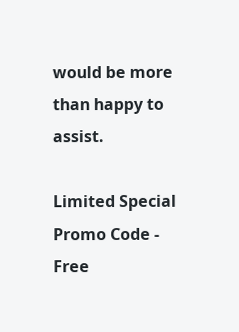would be more than happy to assist.

Limited Special Promo Code - Free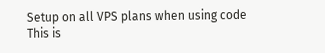Setup on all VPS plans when using code
This is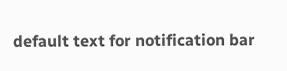default text for notification bar